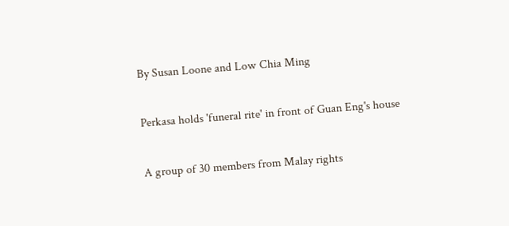By Susan Loone and Low Chia Ming

Perkasa holds 'funeral rite' in front of Guan Eng's house

A group of 30 members from Malay rights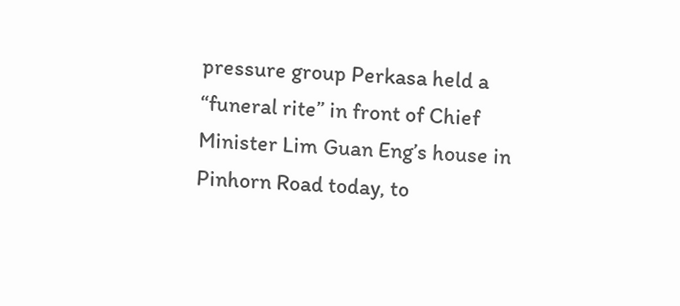pressure group Perkasa held a “funeral rite” in front of Chief Minister Lim Guan Eng’s house in Pinhorn Road today, to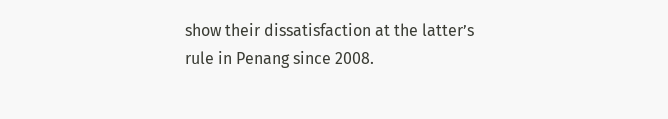show their dissatisfaction at the latter’s rule in Penang since 2008.